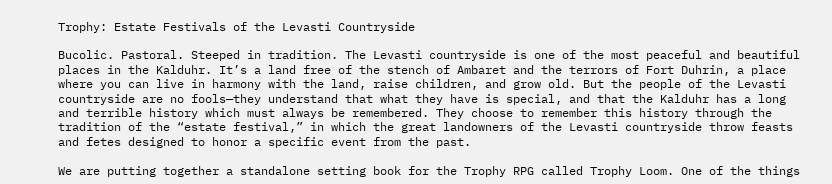Trophy: Estate Festivals of the Levasti Countryside

Bucolic. Pastoral. Steeped in tradition. The Levasti countryside is one of the most peaceful and beautiful places in the Kalduhr. It’s a land free of the stench of Ambaret and the terrors of Fort Duhrin, a place where you can live in harmony with the land, raise children, and grow old. But the people of the Levasti countryside are no fools—they understand that what they have is special, and that the Kalduhr has a long and terrible history which must always be remembered. They choose to remember this history through the tradition of the “estate festival,” in which the great landowners of the Levasti countryside throw feasts and fetes designed to honor a specific event from the past.

We are putting together a standalone setting book for the Trophy RPG called Trophy Loom. One of the things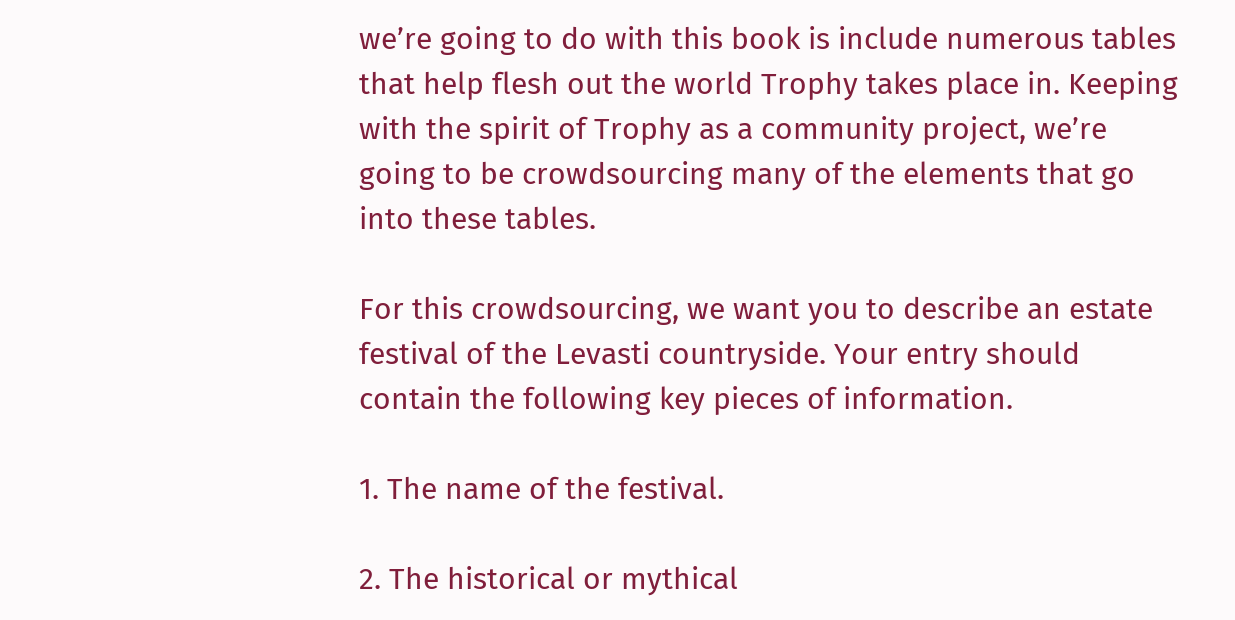we’re going to do with this book is include numerous tables that help flesh out the world Trophy takes place in. Keeping with the spirit of Trophy as a community project, we’re going to be crowdsourcing many of the elements that go into these tables.

For this crowdsourcing, we want you to describe an estate festival of the Levasti countryside. Your entry should contain the following key pieces of information.

1. The name of the festival.

2. The historical or mythical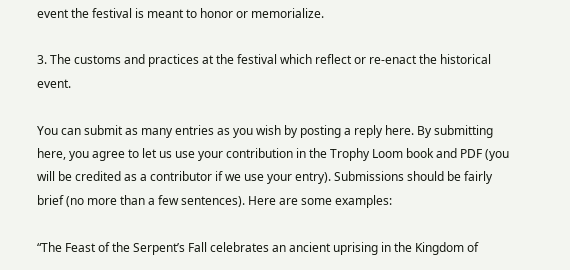event the festival is meant to honor or memorialize.

3. The customs and practices at the festival which reflect or re-enact the historical event.

You can submit as many entries as you wish by posting a reply here. By submitting here, you agree to let us use your contribution in the Trophy Loom book and PDF (you will be credited as a contributor if we use your entry). Submissions should be fairly brief (no more than a few sentences). Here are some examples:

“The Feast of the Serpent’s Fall celebrates an ancient uprising in the Kingdom of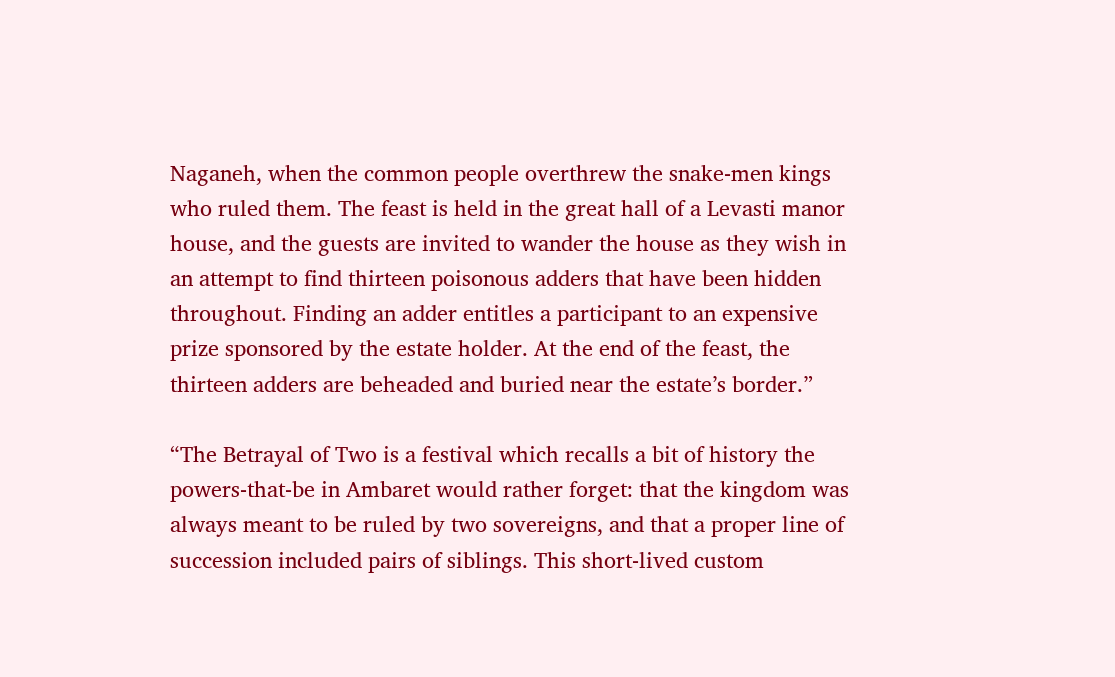Naganeh, when the common people overthrew the snake-men kings who ruled them. The feast is held in the great hall of a Levasti manor house, and the guests are invited to wander the house as they wish in an attempt to find thirteen poisonous adders that have been hidden throughout. Finding an adder entitles a participant to an expensive prize sponsored by the estate holder. At the end of the feast, the thirteen adders are beheaded and buried near the estate’s border.”

“The Betrayal of Two is a festival which recalls a bit of history the powers-that-be in Ambaret would rather forget: that the kingdom was always meant to be ruled by two sovereigns, and that a proper line of succession included pairs of siblings. This short-lived custom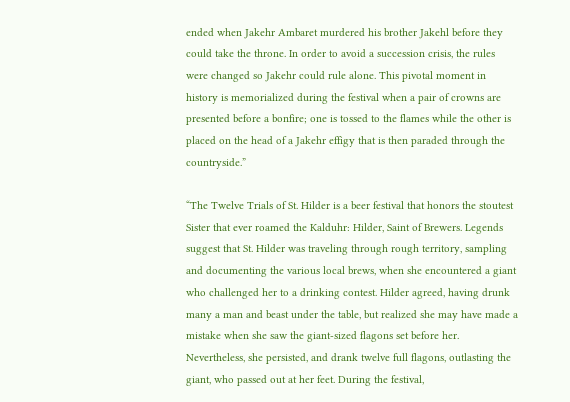ended when Jakehr Ambaret murdered his brother Jakehl before they could take the throne. In order to avoid a succession crisis, the rules were changed so Jakehr could rule alone. This pivotal moment in history is memorialized during the festival when a pair of crowns are presented before a bonfire; one is tossed to the flames while the other is placed on the head of a Jakehr effigy that is then paraded through the countryside.”

“The Twelve Trials of St. Hilder is a beer festival that honors the stoutest Sister that ever roamed the Kalduhr: Hilder, Saint of Brewers. Legends suggest that St. Hilder was traveling through rough territory, sampling and documenting the various local brews, when she encountered a giant who challenged her to a drinking contest. Hilder agreed, having drunk many a man and beast under the table, but realized she may have made a mistake when she saw the giant-sized flagons set before her. Nevertheless, she persisted, and drank twelve full flagons, outlasting the giant, who passed out at her feet. During the festival,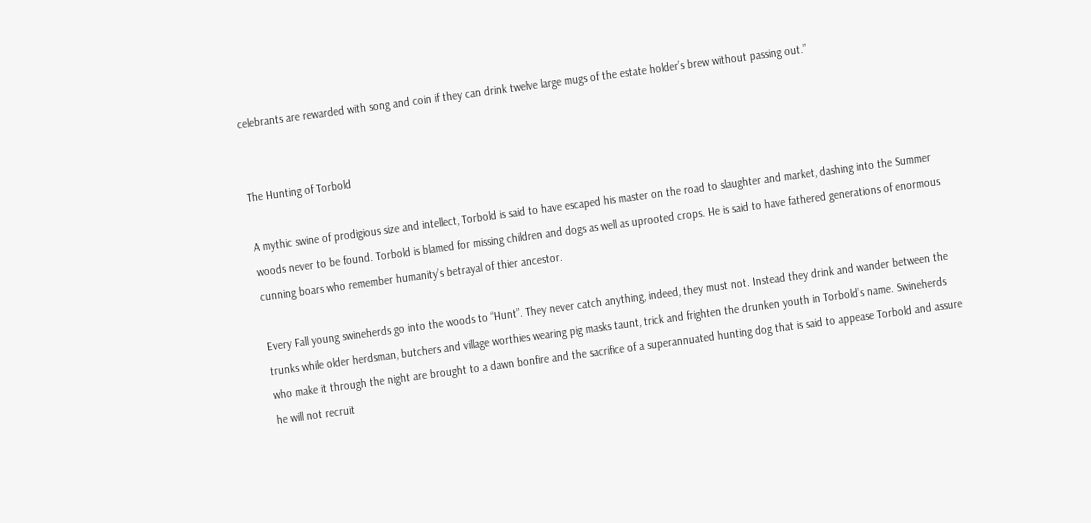celebrants are rewarded with song and coin if they can drink twelve large mugs of the estate holder’s brew without passing out.”


The Hunting of Torbold

A mythic swine of prodigious size and intellect, Torbold is said to have escaped his master on the road to slaughter and market, dashing into the Summer woods never to be found. Torbold is blamed for missing children and dogs as well as uprooted crops. He is said to have fathered generations of enormous cunning boars who remember humanity’s betrayal of thier ancestor.

Every Fall young swineherds go into the woods to “Hunt”. They never catch anything, indeed, they must not. Instead they drink and wander between the trunks while older herdsman, butchers and village worthies wearing pig masks taunt, trick and frighten the drunken youth in Torbold’s name. Swineherds who make it through the night are brought to a dawn bonfire and the sacrifice of a superannuated hunting dog that is said to appease Torbold and assure he will not recruit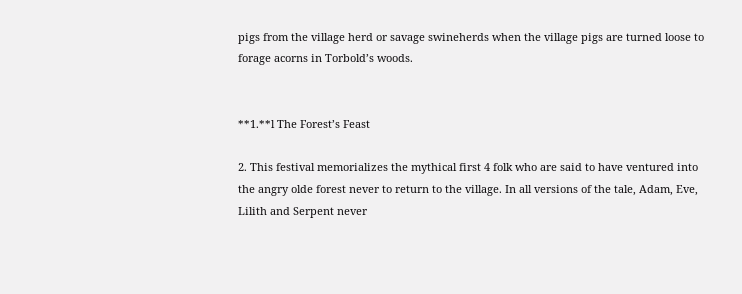pigs from the village herd or savage swineherds when the village pigs are turned loose to forage acorns in Torbold’s woods.


**1.**l The Forest’s Feast

2. This festival memorializes the mythical first 4 folk who are said to have ventured into the angry olde forest never to return to the village. In all versions of the tale, Adam, Eve, Lilith and Serpent never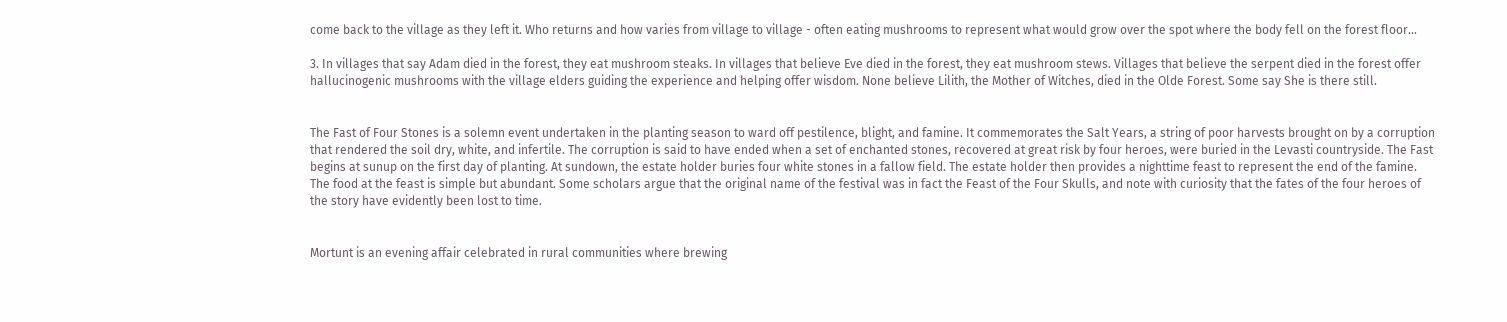come back to the village as they left it. Who returns and how varies from village to village - often eating mushrooms to represent what would grow over the spot where the body fell on the forest floor…

3. In villages that say Adam died in the forest, they eat mushroom steaks. In villages that believe Eve died in the forest, they eat mushroom stews. Villages that believe the serpent died in the forest offer hallucinogenic mushrooms with the village elders guiding the experience and helping offer wisdom. None believe Lilith, the Mother of Witches, died in the Olde Forest. Some say She is there still.


The Fast of Four Stones is a solemn event undertaken in the planting season to ward off pestilence, blight, and famine. It commemorates the Salt Years, a string of poor harvests brought on by a corruption that rendered the soil dry, white, and infertile. The corruption is said to have ended when a set of enchanted stones, recovered at great risk by four heroes, were buried in the Levasti countryside. The Fast begins at sunup on the first day of planting. At sundown, the estate holder buries four white stones in a fallow field. The estate holder then provides a nighttime feast to represent the end of the famine. The food at the feast is simple but abundant. Some scholars argue that the original name of the festival was in fact the Feast of the Four Skulls, and note with curiosity that the fates of the four heroes of the story have evidently been lost to time.


Mortunt is an evening affair celebrated in rural communities where brewing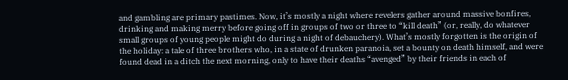and gambling are primary pastimes. Now, it’s mostly a night where revelers gather around massive bonfires, drinking and making merry before going off in groups of two or three to “kill death” (or, really, do whatever small groups of young people might do during a night of debauchery). What’s mostly forgotten is the origin of the holiday: a tale of three brothers who, in a state of drunken paranoia, set a bounty on death himself, and were found dead in a ditch the next morning, only to have their deaths “avenged” by their friends in each of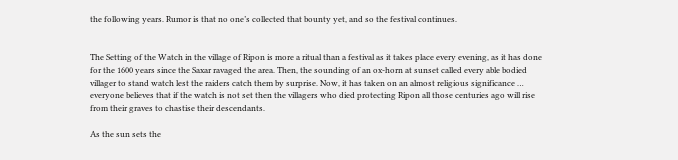the following years. Rumor is that no one’s collected that bounty yet, and so the festival continues.


The Setting of the Watch in the village of Ripon is more a ritual than a festival as it takes place every evening, as it has done for the 1600 years since the Saxar ravaged the area. Then, the sounding of an ox-horn at sunset called every able bodied villager to stand watch lest the raiders catch them by surprise. Now, it has taken on an almost religious significance … everyone believes that if the watch is not set then the villagers who died protecting Ripon all those centuries ago will rise from their graves to chastise their descendants.

As the sun sets the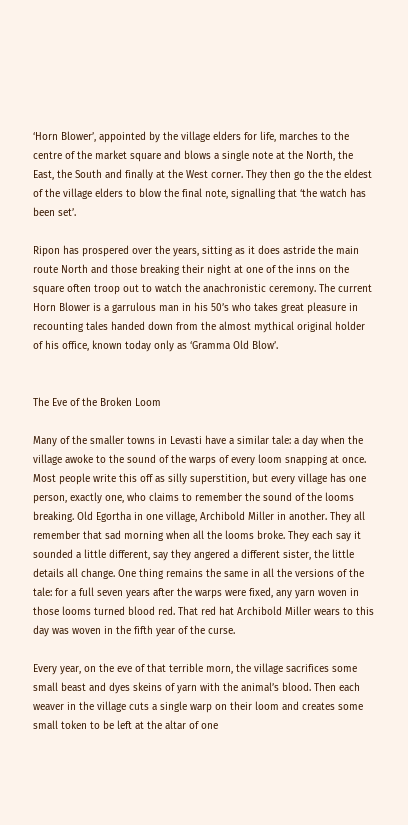‘Horn Blower’, appointed by the village elders for life, marches to the centre of the market square and blows a single note at the North, the East, the South and finally at the West corner. They then go the the eldest of the village elders to blow the final note, signalling that ‘the watch has been set’.

Ripon has prospered over the years, sitting as it does astride the main route North and those breaking their night at one of the inns on the square often troop out to watch the anachronistic ceremony. The current Horn Blower is a garrulous man in his 50’s who takes great pleasure in recounting tales handed down from the almost mythical original holder of his office, known today only as ‘Gramma Old Blow’.


The Eve of the Broken Loom

Many of the smaller towns in Levasti have a similar tale: a day when the village awoke to the sound of the warps of every loom snapping at once. Most people write this off as silly superstition, but every village has one person, exactly one, who claims to remember the sound of the looms breaking. Old Egortha in one village, Archibold Miller in another. They all remember that sad morning when all the looms broke. They each say it sounded a little different, say they angered a different sister, the little details all change. One thing remains the same in all the versions of the tale: for a full seven years after the warps were fixed, any yarn woven in those looms turned blood red. That red hat Archibold Miller wears to this day was woven in the fifth year of the curse.

Every year, on the eve of that terrible morn, the village sacrifices some small beast and dyes skeins of yarn with the animal’s blood. Then each weaver in the village cuts a single warp on their loom and creates some small token to be left at the altar of one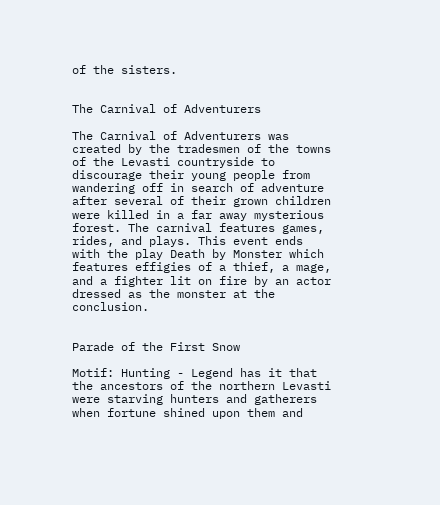of the sisters.


The Carnival of Adventurers

The Carnival of Adventurers was created by the tradesmen of the towns of the Levasti countryside to discourage their young people from wandering off in search of adventure after several of their grown children were killed in a far away mysterious forest. The carnival features games, rides, and plays. This event ends with the play Death by Monster which features effigies of a thief, a mage, and a fighter lit on fire by an actor dressed as the monster at the conclusion.


Parade of the First Snow

Motif: Hunting - Legend has it that the ancestors of the northern Levasti were starving hunters and gatherers when fortune shined upon them and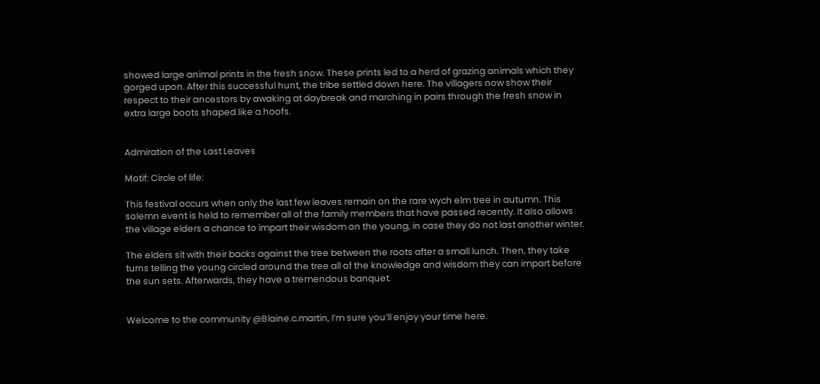showed large animal prints in the fresh snow. These prints led to a herd of grazing animals which they gorged upon. After this successful hunt, the tribe settled down here. The villagers now show their respect to their ancestors by awaking at daybreak and marching in pairs through the fresh snow in extra large boots shaped like a hoofs.


Admiration of the Last Leaves

Motif: Circle of life:

This festival occurs when only the last few leaves remain on the rare wych elm tree in autumn. This solemn event is held to remember all of the family members that have passed recently. It also allows the village elders a chance to impart their wisdom on the young, in case they do not last another winter.

The elders sit with their backs against the tree between the roots after a small lunch. Then, they take turns telling the young circled around the tree all of the knowledge and wisdom they can impart before the sun sets. Afterwards, they have a tremendous banquet.


Welcome to the community @Blaine.c.martin, I’m sure you’ll enjoy your time here.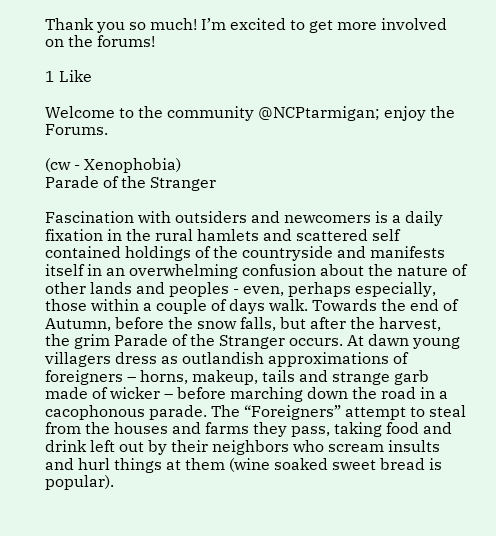Thank you so much! I’m excited to get more involved on the forums!

1 Like

Welcome to the community @NCPtarmigan; enjoy the Forums.

(cw - Xenophobia)
Parade of the Stranger

Fascination with outsiders and newcomers is a daily fixation in the rural hamlets and scattered self contained holdings of the countryside and manifests itself in an overwhelming confusion about the nature of other lands and peoples - even, perhaps especially, those within a couple of days walk. Towards the end of Autumn, before the snow falls, but after the harvest, the grim Parade of the Stranger occurs. At dawn young villagers dress as outlandish approximations of foreigners – horns, makeup, tails and strange garb made of wicker – before marching down the road in a cacophonous parade. The “Foreigners” attempt to steal from the houses and farms they pass, taking food and drink left out by their neighbors who scream insults and hurl things at them (wine soaked sweet bread is popular).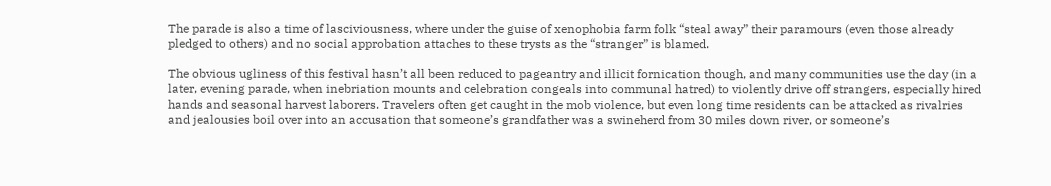The parade is also a time of lasciviousness, where under the guise of xenophobia farm folk “steal away” their paramours (even those already pledged to others) and no social approbation attaches to these trysts as the “stranger” is blamed.

The obvious ugliness of this festival hasn’t all been reduced to pageantry and illicit fornication though, and many communities use the day (in a later, evening parade, when inebriation mounts and celebration congeals into communal hatred) to violently drive off strangers, especially hired hands and seasonal harvest laborers. Travelers often get caught in the mob violence, but even long time residents can be attacked as rivalries and jealousies boil over into an accusation that someone’s grandfather was a swineherd from 30 miles down river, or someone’s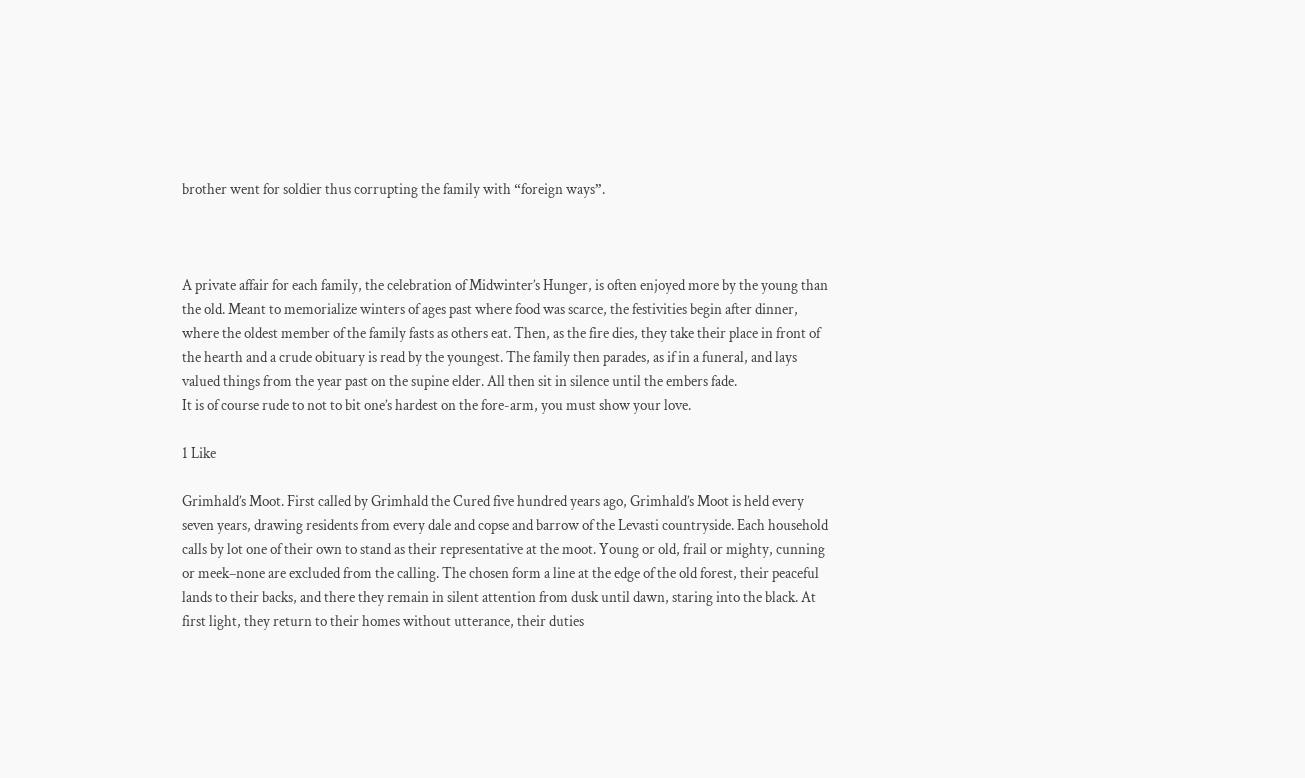brother went for soldier thus corrupting the family with “foreign ways”.



A private affair for each family, the celebration of Midwinter’s Hunger, is often enjoyed more by the young than the old. Meant to memorialize winters of ages past where food was scarce, the festivities begin after dinner, where the oldest member of the family fasts as others eat. Then, as the fire dies, they take their place in front of the hearth and a crude obituary is read by the youngest. The family then parades, as if in a funeral, and lays valued things from the year past on the supine elder. All then sit in silence until the embers fade.
It is of course rude to not to bit one’s hardest on the fore-arm, you must show your love.

1 Like

Grimhald’s Moot. First called by Grimhald the Cured five hundred years ago, Grimhald’s Moot is held every seven years, drawing residents from every dale and copse and barrow of the Levasti countryside. Each household calls by lot one of their own to stand as their representative at the moot. Young or old, frail or mighty, cunning or meek–none are excluded from the calling. The chosen form a line at the edge of the old forest, their peaceful lands to their backs, and there they remain in silent attention from dusk until dawn, staring into the black. At first light, they return to their homes without utterance, their duties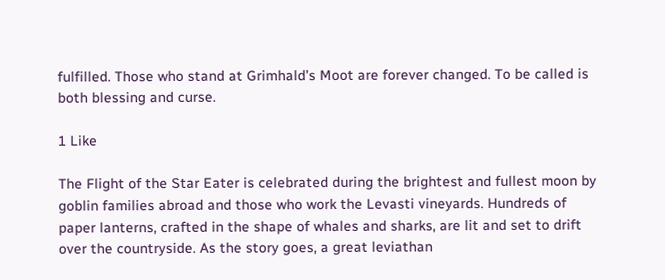fulfilled. Those who stand at Grimhald’s Moot are forever changed. To be called is both blessing and curse.

1 Like

The Flight of the Star Eater is celebrated during the brightest and fullest moon by goblin families abroad and those who work the Levasti vineyards. Hundreds of paper lanterns, crafted in the shape of whales and sharks, are lit and set to drift over the countryside. As the story goes, a great leviathan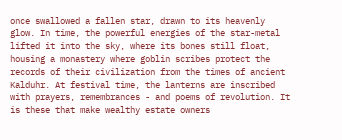once swallowed a fallen star, drawn to its heavenly glow. In time, the powerful energies of the star-metal lifted it into the sky, where its bones still float, housing a monastery where goblin scribes protect the records of their civilization from the times of ancient Kalduhr. At festival time, the lanterns are inscribed with prayers, remembrances - and poems of revolution. It is these that make wealthy estate owners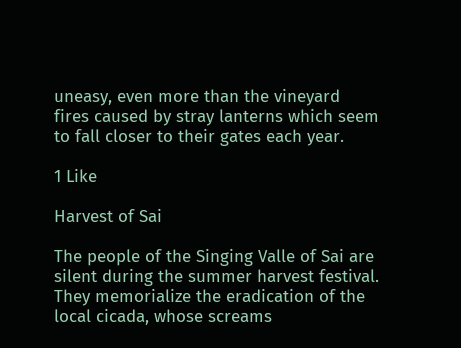uneasy, even more than the vineyard fires caused by stray lanterns which seem to fall closer to their gates each year.

1 Like

Harvest of Sai

The people of the Singing Valle of Sai are silent during the summer harvest festival. They memorialize the eradication of the local cicada, whose screams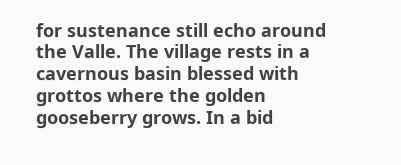for sustenance still echo around the Valle. The village rests in a cavernous basin blessed with grottos where the golden gooseberry grows. In a bid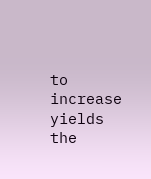to increase yields the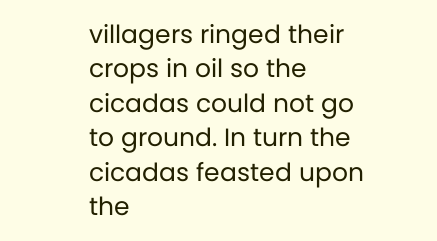villagers ringed their crops in oil so the cicadas could not go to ground. In turn the cicadas feasted upon the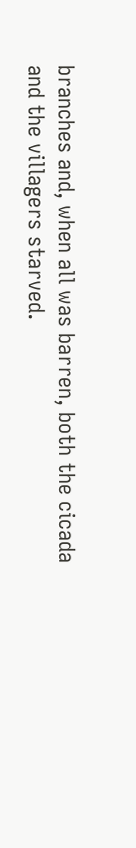branches and, when all was barren, both the cicada and the villagers starved.